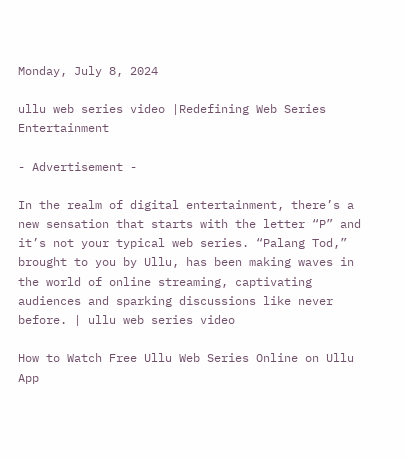Monday, July 8, 2024

ullu web series video |Redefining Web Series Entertainment

- Advertisement -

In the realm of digital entertainment, there’s a new sensation that starts with the letter “P” and it’s not your typical web series. “Palang Tod,” brought to you by Ullu, has been making waves in the world of online streaming, captivating audiences and sparking discussions like never before. | ullu web series video

How to Watch Free Ullu Web Series Online on Ullu App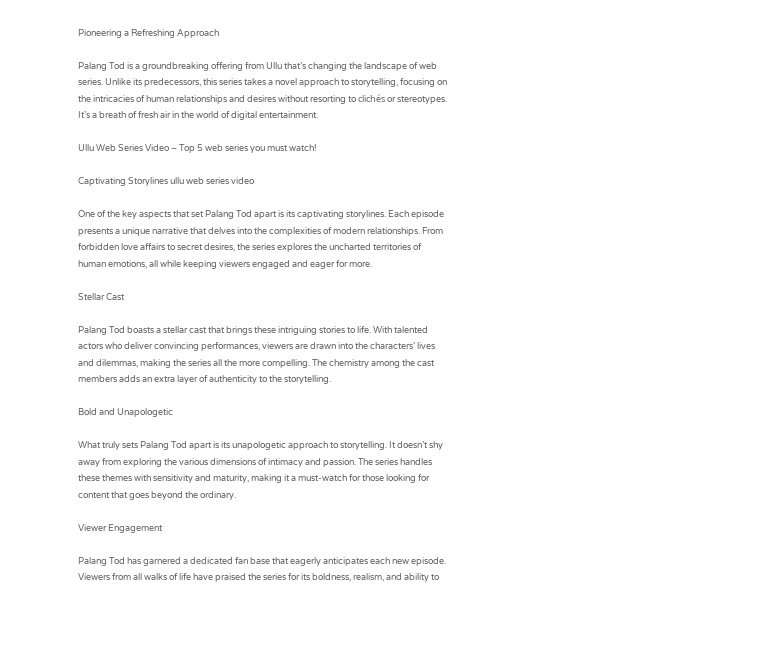Pioneering a Refreshing Approach

Palang Tod is a groundbreaking offering from Ullu that’s changing the landscape of web series. Unlike its predecessors, this series takes a novel approach to storytelling, focusing on the intricacies of human relationships and desires without resorting to clichés or stereotypes. It’s a breath of fresh air in the world of digital entertainment.

Ullu Web Series Video – Top 5 web series you must watch!

Captivating Storylines ullu web series video

One of the key aspects that set Palang Tod apart is its captivating storylines. Each episode presents a unique narrative that delves into the complexities of modern relationships. From forbidden love affairs to secret desires, the series explores the uncharted territories of human emotions, all while keeping viewers engaged and eager for more.

Stellar Cast

Palang Tod boasts a stellar cast that brings these intriguing stories to life. With talented actors who deliver convincing performances, viewers are drawn into the characters’ lives and dilemmas, making the series all the more compelling. The chemistry among the cast members adds an extra layer of authenticity to the storytelling.

Bold and Unapologetic

What truly sets Palang Tod apart is its unapologetic approach to storytelling. It doesn’t shy away from exploring the various dimensions of intimacy and passion. The series handles these themes with sensitivity and maturity, making it a must-watch for those looking for content that goes beyond the ordinary.

Viewer Engagement

Palang Tod has garnered a dedicated fan base that eagerly anticipates each new episode. Viewers from all walks of life have praised the series for its boldness, realism, and ability to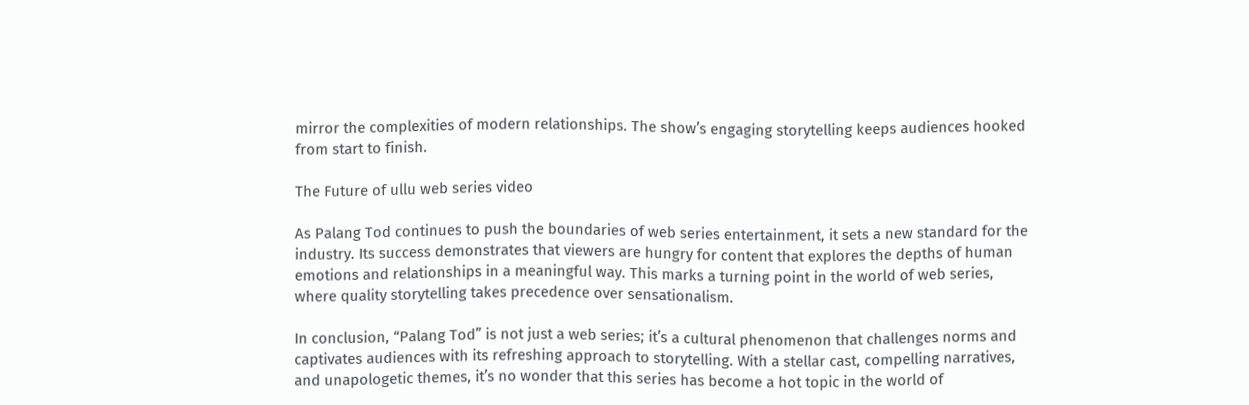mirror the complexities of modern relationships. The show’s engaging storytelling keeps audiences hooked from start to finish.

The Future of ullu web series video

As Palang Tod continues to push the boundaries of web series entertainment, it sets a new standard for the industry. Its success demonstrates that viewers are hungry for content that explores the depths of human emotions and relationships in a meaningful way. This marks a turning point in the world of web series, where quality storytelling takes precedence over sensationalism.

In conclusion, “Palang Tod” is not just a web series; it’s a cultural phenomenon that challenges norms and captivates audiences with its refreshing approach to storytelling. With a stellar cast, compelling narratives, and unapologetic themes, it’s no wonder that this series has become a hot topic in the world of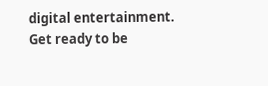digital entertainment. Get ready to be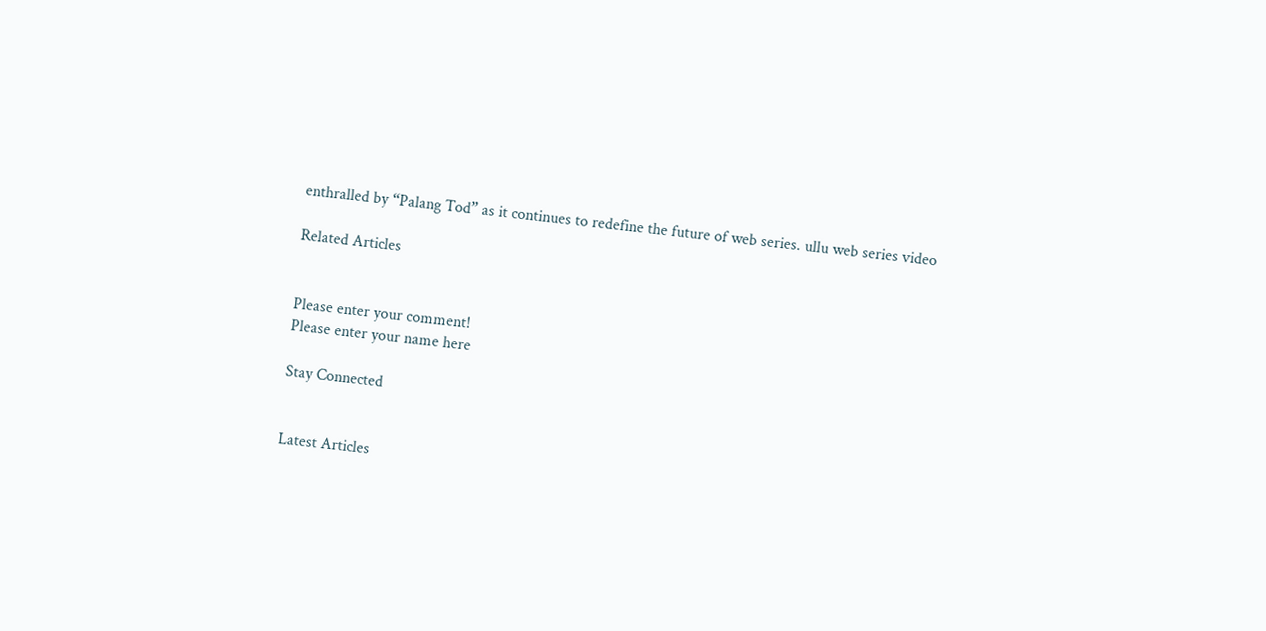enthralled by “Palang Tod” as it continues to redefine the future of web series. ullu web series video

Related Articles


Please enter your comment!
Please enter your name here

Stay Connected


Latest Articles